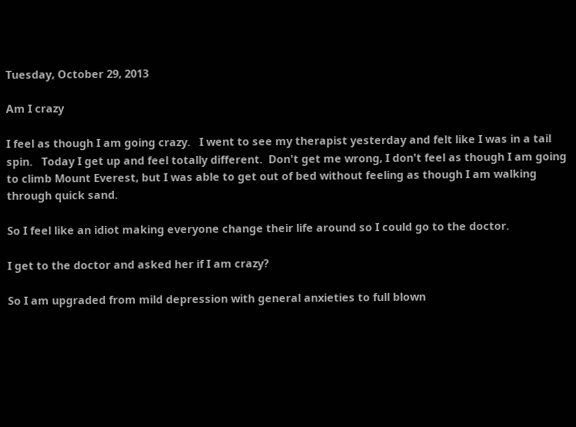Tuesday, October 29, 2013

Am I crazy

I feel as though I am going crazy.   I went to see my therapist yesterday and felt like I was in a tail spin.   Today I get up and feel totally different.  Don't get me wrong, I don't feel as though I am going to climb Mount Everest, but I was able to get out of bed without feeling as though I am walking through quick sand.

So I feel like an idiot making everyone change their life around so I could go to the doctor.

I get to the doctor and asked her if I am crazy?

So I am upgraded from mild depression with general anxieties to full blown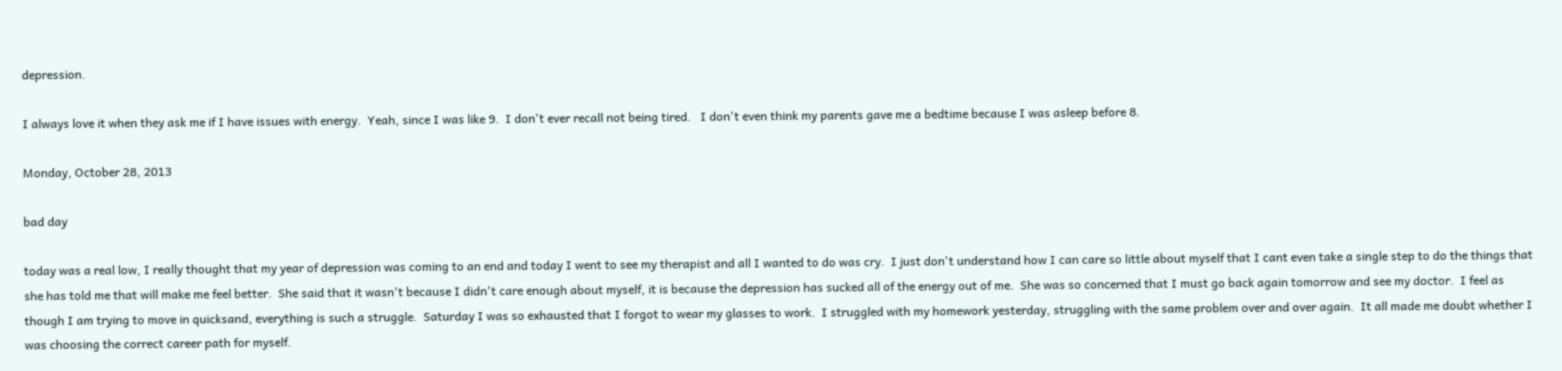depression.

I always love it when they ask me if I have issues with energy.  Yeah, since I was like 9.  I don't ever recall not being tired.   I don't even think my parents gave me a bedtime because I was asleep before 8.

Monday, October 28, 2013

bad day

today was a real low, I really thought that my year of depression was coming to an end and today I went to see my therapist and all I wanted to do was cry.  I just don't understand how I can care so little about myself that I cant even take a single step to do the things that she has told me that will make me feel better.  She said that it wasn't because I didn't care enough about myself, it is because the depression has sucked all of the energy out of me.  She was so concerned that I must go back again tomorrow and see my doctor.  I feel as though I am trying to move in quicksand, everything is such a struggle.  Saturday I was so exhausted that I forgot to wear my glasses to work.  I struggled with my homework yesterday, struggling with the same problem over and over again.  It all made me doubt whether I was choosing the correct career path for myself.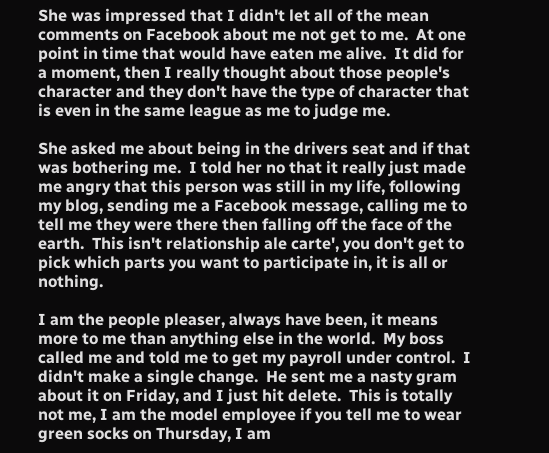She was impressed that I didn't let all of the mean comments on Facebook about me not get to me.  At one point in time that would have eaten me alive.  It did for a moment, then I really thought about those people's character and they don't have the type of character that is even in the same league as me to judge me.

She asked me about being in the drivers seat and if that was bothering me.  I told her no that it really just made me angry that this person was still in my life, following my blog, sending me a Facebook message, calling me to tell me they were there then falling off the face of the earth.  This isn't relationship ale carte', you don't get to pick which parts you want to participate in, it is all or nothing.

I am the people pleaser, always have been, it means more to me than anything else in the world.  My boss called me and told me to get my payroll under control.  I didn't make a single change.  He sent me a nasty gram about it on Friday, and I just hit delete.  This is totally not me, I am the model employee if you tell me to wear green socks on Thursday, I am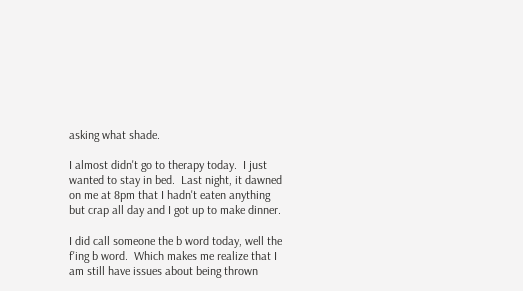asking what shade.

I almost didn't go to therapy today.  I just wanted to stay in bed.  Last night, it dawned on me at 8pm that I hadn't eaten anything but crap all day and I got up to make dinner.

I did call someone the b word today, well the f'ing b word.  Which makes me realize that I am still have issues about being thrown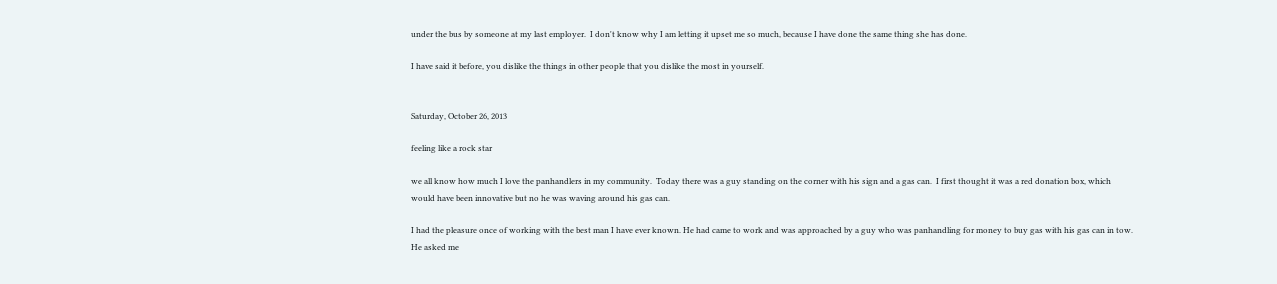under the bus by someone at my last employer.  I don't know why I am letting it upset me so much, because I have done the same thing she has done.

I have said it before, you dislike the things in other people that you dislike the most in yourself.


Saturday, October 26, 2013

feeling like a rock star

we all know how much I love the panhandlers in my community.  Today there was a guy standing on the corner with his sign and a gas can.  I first thought it was a red donation box, which would have been innovative but no he was waving around his gas can.

I had the pleasure once of working with the best man I have ever known. He had came to work and was approached by a guy who was panhandling for money to buy gas with his gas can in tow.  He asked me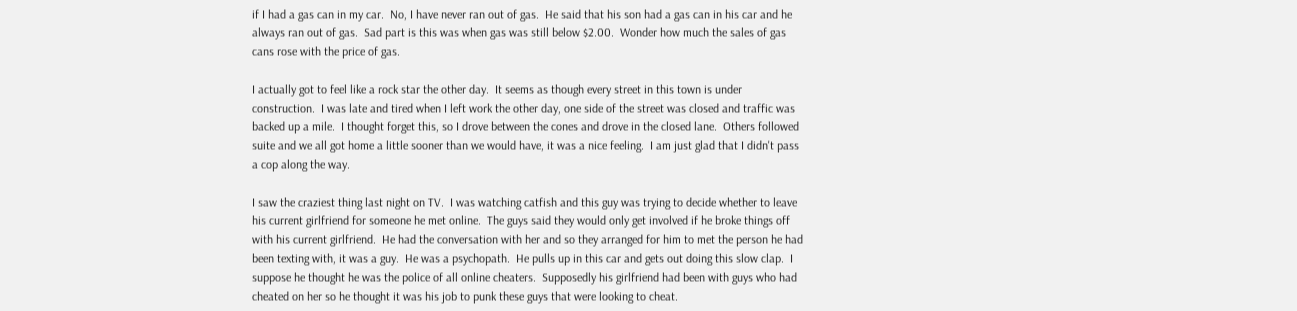if I had a gas can in my car.  No, I have never ran out of gas.  He said that his son had a gas can in his car and he always ran out of gas.  Sad part is this was when gas was still below $2.00.  Wonder how much the sales of gas cans rose with the price of gas.

I actually got to feel like a rock star the other day.  It seems as though every street in this town is under construction.  I was late and tired when I left work the other day, one side of the street was closed and traffic was backed up a mile.  I thought forget this, so I drove between the cones and drove in the closed lane.  Others followed suite and we all got home a little sooner than we would have, it was a nice feeling.  I am just glad that I didn't pass a cop along the way.

I saw the craziest thing last night on TV.  I was watching catfish and this guy was trying to decide whether to leave his current girlfriend for someone he met online.  The guys said they would only get involved if he broke things off with his current girlfriend.  He had the conversation with her and so they arranged for him to met the person he had been texting with, it was a guy.  He was a psychopath.  He pulls up in this car and gets out doing this slow clap.  I suppose he thought he was the police of all online cheaters.  Supposedly his girlfriend had been with guys who had cheated on her so he thought it was his job to punk these guys that were looking to cheat.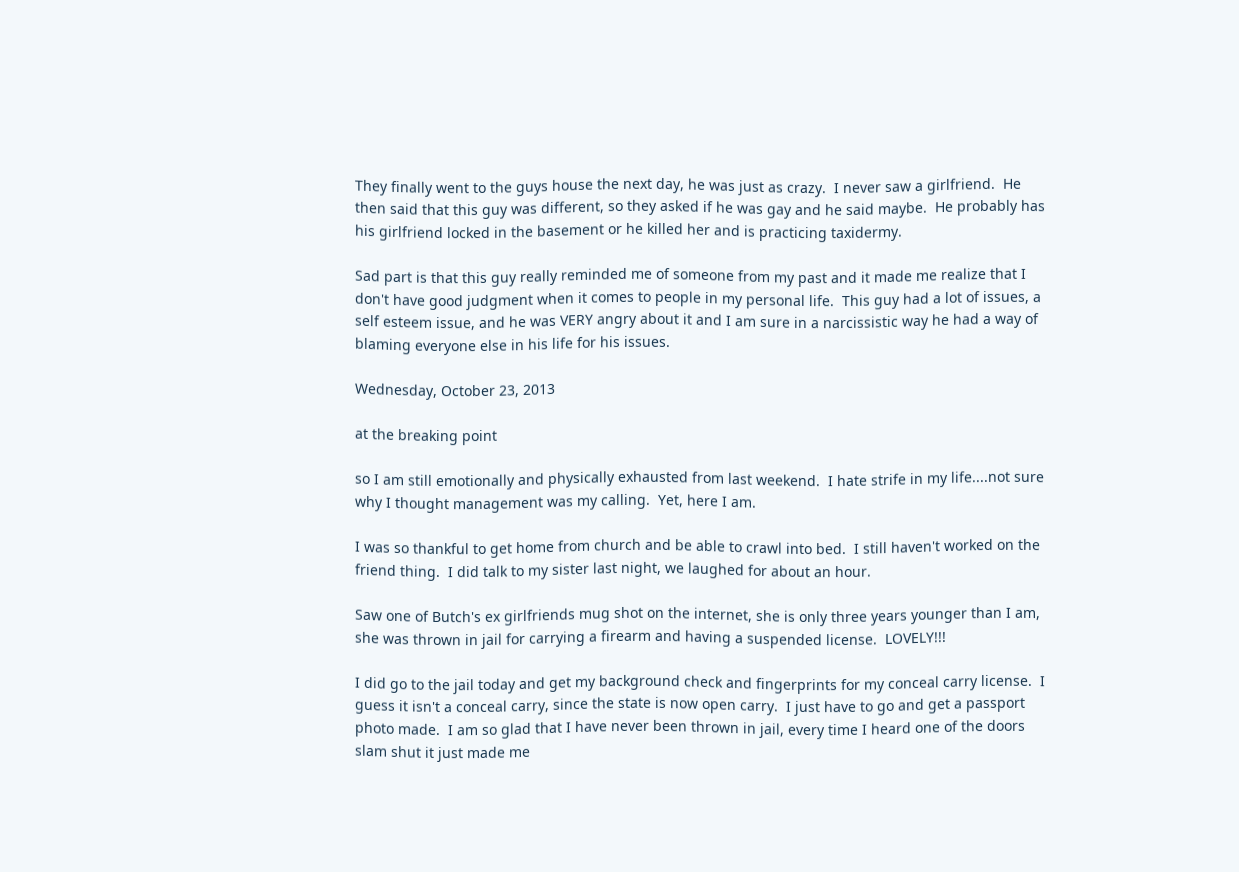They finally went to the guys house the next day, he was just as crazy.  I never saw a girlfriend.  He then said that this guy was different, so they asked if he was gay and he said maybe.  He probably has his girlfriend locked in the basement or he killed her and is practicing taxidermy.

Sad part is that this guy really reminded me of someone from my past and it made me realize that I don't have good judgment when it comes to people in my personal life.  This guy had a lot of issues, a self esteem issue, and he was VERY angry about it and I am sure in a narcissistic way he had a way of blaming everyone else in his life for his issues.

Wednesday, October 23, 2013

at the breaking point

so I am still emotionally and physically exhausted from last weekend.  I hate strife in my life....not sure why I thought management was my calling.  Yet, here I am.

I was so thankful to get home from church and be able to crawl into bed.  I still haven't worked on the friend thing.  I did talk to my sister last night, we laughed for about an hour.

Saw one of Butch's ex girlfriends mug shot on the internet, she is only three years younger than I am, she was thrown in jail for carrying a firearm and having a suspended license.  LOVELY!!!

I did go to the jail today and get my background check and fingerprints for my conceal carry license.  I guess it isn't a conceal carry, since the state is now open carry.  I just have to go and get a passport photo made.  I am so glad that I have never been thrown in jail, every time I heard one of the doors slam shut it just made me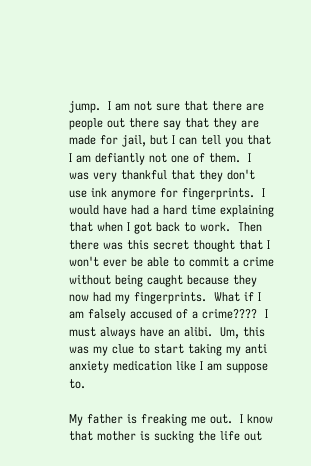jump.  I am not sure that there are people out there say that they are made for jail, but I can tell you that I am defiantly not one of them.  I was very thankful that they don't use ink anymore for fingerprints.  I would have had a hard time explaining that when I got back to work.  Then there was this secret thought that I won't ever be able to commit a crime without being caught because they now had my fingerprints.  What if I am falsely accused of a crime????  I must always have an alibi.  Um, this was my clue to start taking my anti anxiety medication like I am suppose to.

My father is freaking me out.  I know that mother is sucking the life out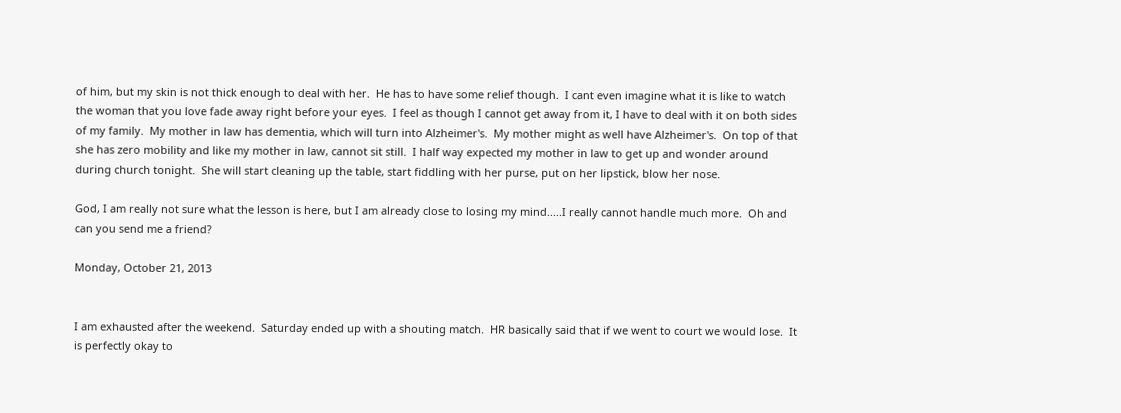of him, but my skin is not thick enough to deal with her.  He has to have some relief though.  I cant even imagine what it is like to watch the woman that you love fade away right before your eyes.  I feel as though I cannot get away from it, I have to deal with it on both sides of my family.  My mother in law has dementia, which will turn into Alzheimer's.  My mother might as well have Alzheimer's.  On top of that she has zero mobility and like my mother in law, cannot sit still.  I half way expected my mother in law to get up and wonder around during church tonight.  She will start cleaning up the table, start fiddling with her purse, put on her lipstick, blow her nose.

God, I am really not sure what the lesson is here, but I am already close to losing my mind.....I really cannot handle much more.  Oh and can you send me a friend?

Monday, October 21, 2013


I am exhausted after the weekend.  Saturday ended up with a shouting match.  HR basically said that if we went to court we would lose.  It is perfectly okay to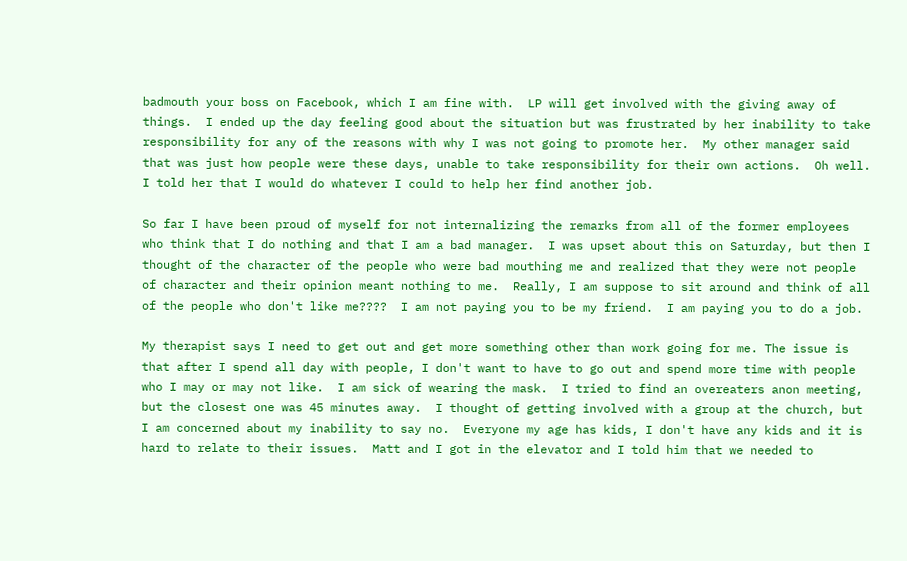badmouth your boss on Facebook, which I am fine with.  LP will get involved with the giving away of things.  I ended up the day feeling good about the situation but was frustrated by her inability to take responsibility for any of the reasons with why I was not going to promote her.  My other manager said that was just how people were these days, unable to take responsibility for their own actions.  Oh well.  I told her that I would do whatever I could to help her find another job.

So far I have been proud of myself for not internalizing the remarks from all of the former employees who think that I do nothing and that I am a bad manager.  I was upset about this on Saturday, but then I thought of the character of the people who were bad mouthing me and realized that they were not people of character and their opinion meant nothing to me.  Really, I am suppose to sit around and think of all of the people who don't like me????  I am not paying you to be my friend.  I am paying you to do a job.

My therapist says I need to get out and get more something other than work going for me. The issue is that after I spend all day with people, I don't want to have to go out and spend more time with people who I may or may not like.  I am sick of wearing the mask.  I tried to find an overeaters anon meeting, but the closest one was 45 minutes away.  I thought of getting involved with a group at the church, but I am concerned about my inability to say no.  Everyone my age has kids, I don't have any kids and it is hard to relate to their issues.  Matt and I got in the elevator and I told him that we needed to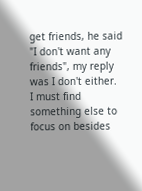get friends, he said "I don't want any friends", my reply was I don't either.  I must find something else to focus on besides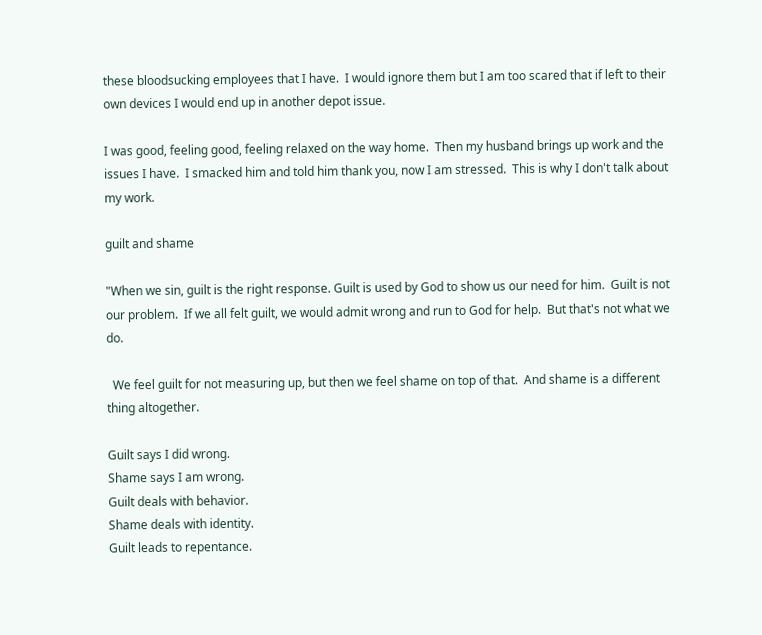these bloodsucking employees that I have.  I would ignore them but I am too scared that if left to their own devices I would end up in another depot issue.

I was good, feeling good, feeling relaxed on the way home.  Then my husband brings up work and the issues I have.  I smacked him and told him thank you, now I am stressed.  This is why I don't talk about my work.

guilt and shame

"When we sin, guilt is the right response. Guilt is used by God to show us our need for him.  Guilt is not our problem.  If we all felt guilt, we would admit wrong and run to God for help.  But that's not what we do.

  We feel guilt for not measuring up, but then we feel shame on top of that.  And shame is a different thing altogether.

Guilt says I did wrong.
Shame says I am wrong.
Guilt deals with behavior.
Shame deals with identity.
Guilt leads to repentance.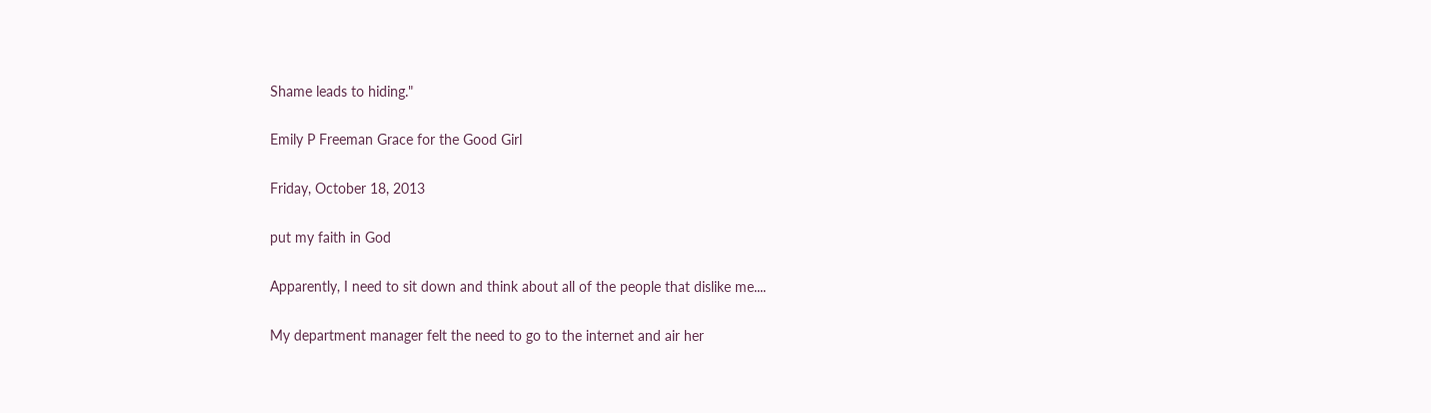Shame leads to hiding."

Emily P Freeman Grace for the Good Girl

Friday, October 18, 2013

put my faith in God

Apparently, I need to sit down and think about all of the people that dislike me....

My department manager felt the need to go to the internet and air her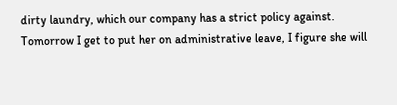dirty laundry, which our company has a strict policy against.  Tomorrow I get to put her on administrative leave, I figure she will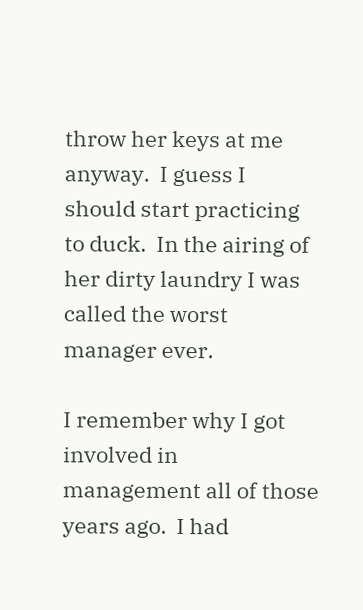throw her keys at me anyway.  I guess I should start practicing to duck.  In the airing of her dirty laundry I was called the worst manager ever.

I remember why I got involved in management all of those years ago.  I had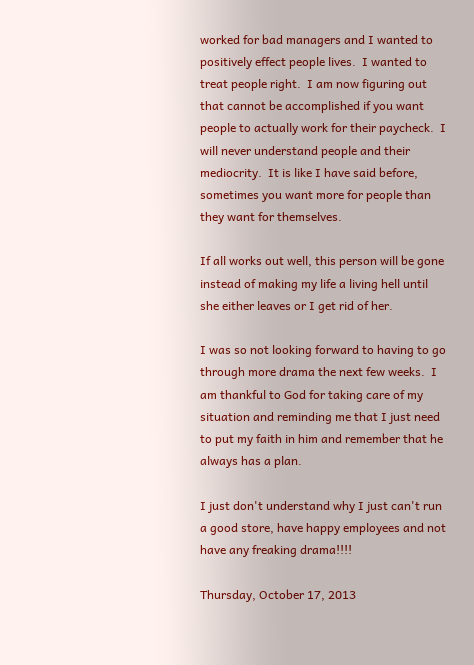worked for bad managers and I wanted to positively effect people lives.  I wanted to treat people right.  I am now figuring out that cannot be accomplished if you want people to actually work for their paycheck.  I will never understand people and their mediocrity.  It is like I have said before, sometimes you want more for people than they want for themselves.

If all works out well, this person will be gone instead of making my life a living hell until she either leaves or I get rid of her.

I was so not looking forward to having to go through more drama the next few weeks.  I am thankful to God for taking care of my situation and reminding me that I just need to put my faith in him and remember that he always has a plan.

I just don't understand why I just can't run a good store, have happy employees and not have any freaking drama!!!!

Thursday, October 17, 2013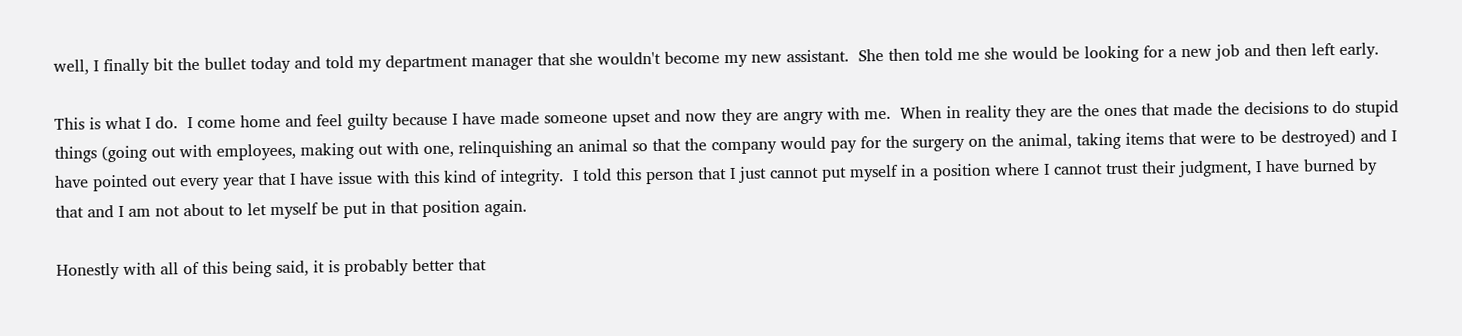well, I finally bit the bullet today and told my department manager that she wouldn't become my new assistant.  She then told me she would be looking for a new job and then left early.

This is what I do.  I come home and feel guilty because I have made someone upset and now they are angry with me.  When in reality they are the ones that made the decisions to do stupid things (going out with employees, making out with one, relinquishing an animal so that the company would pay for the surgery on the animal, taking items that were to be destroyed) and I have pointed out every year that I have issue with this kind of integrity.  I told this person that I just cannot put myself in a position where I cannot trust their judgment, I have burned by that and I am not about to let myself be put in that position again.

Honestly with all of this being said, it is probably better that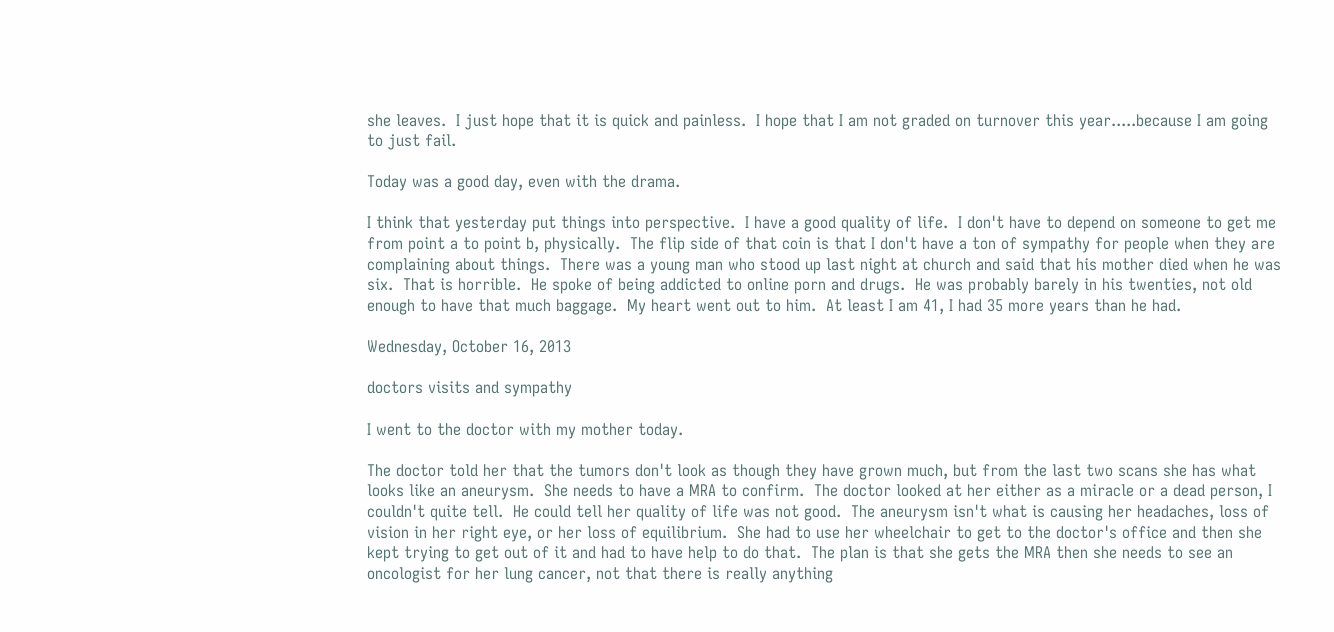she leaves.  I just hope that it is quick and painless.  I hope that I am not graded on turnover this year.....because I am going to just fail.

Today was a good day, even with the drama.

I think that yesterday put things into perspective.  I have a good quality of life.  I don't have to depend on someone to get me from point a to point b, physically.  The flip side of that coin is that I don't have a ton of sympathy for people when they are complaining about things.  There was a young man who stood up last night at church and said that his mother died when he was six.  That is horrible.  He spoke of being addicted to online porn and drugs.  He was probably barely in his twenties, not old enough to have that much baggage.  My heart went out to him.  At least I am 41, I had 35 more years than he had.

Wednesday, October 16, 2013

doctors visits and sympathy

I went to the doctor with my mother today.

The doctor told her that the tumors don't look as though they have grown much, but from the last two scans she has what looks like an aneurysm.  She needs to have a MRA to confirm.  The doctor looked at her either as a miracle or a dead person, I couldn't quite tell.  He could tell her quality of life was not good.  The aneurysm isn't what is causing her headaches, loss of vision in her right eye, or her loss of equilibrium.  She had to use her wheelchair to get to the doctor's office and then she kept trying to get out of it and had to have help to do that.  The plan is that she gets the MRA then she needs to see an oncologist for her lung cancer, not that there is really anything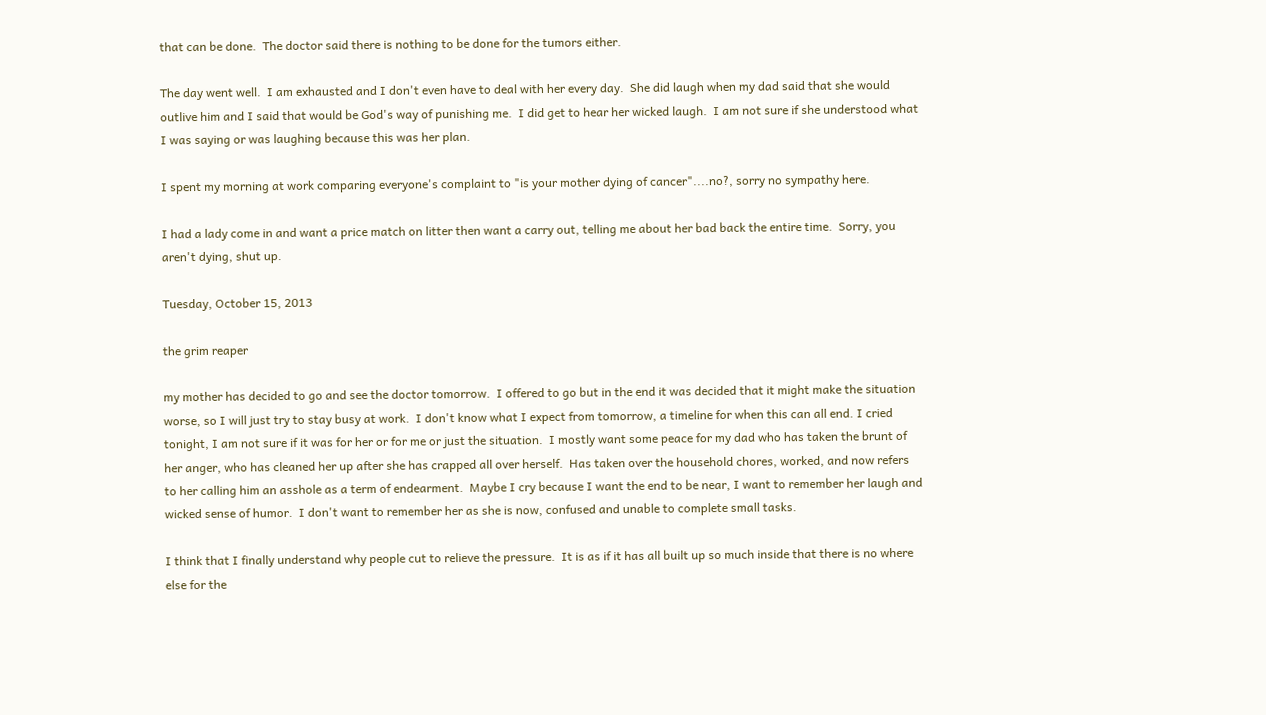that can be done.  The doctor said there is nothing to be done for the tumors either.

The day went well.  I am exhausted and I don't even have to deal with her every day.  She did laugh when my dad said that she would outlive him and I said that would be God's way of punishing me.  I did get to hear her wicked laugh.  I am not sure if she understood what I was saying or was laughing because this was her plan.

I spent my morning at work comparing everyone's complaint to "is your mother dying of cancer"....no?, sorry no sympathy here.

I had a lady come in and want a price match on litter then want a carry out, telling me about her bad back the entire time.  Sorry, you aren't dying, shut up.

Tuesday, October 15, 2013

the grim reaper

my mother has decided to go and see the doctor tomorrow.  I offered to go but in the end it was decided that it might make the situation worse, so I will just try to stay busy at work.  I don't know what I expect from tomorrow, a timeline for when this can all end. I cried tonight, I am not sure if it was for her or for me or just the situation.  I mostly want some peace for my dad who has taken the brunt of her anger, who has cleaned her up after she has crapped all over herself.  Has taken over the household chores, worked, and now refers to her calling him an asshole as a term of endearment.  Maybe I cry because I want the end to be near, I want to remember her laugh and wicked sense of humor.  I don't want to remember her as she is now, confused and unable to complete small tasks.

I think that I finally understand why people cut to relieve the pressure.  It is as if it has all built up so much inside that there is no where else for the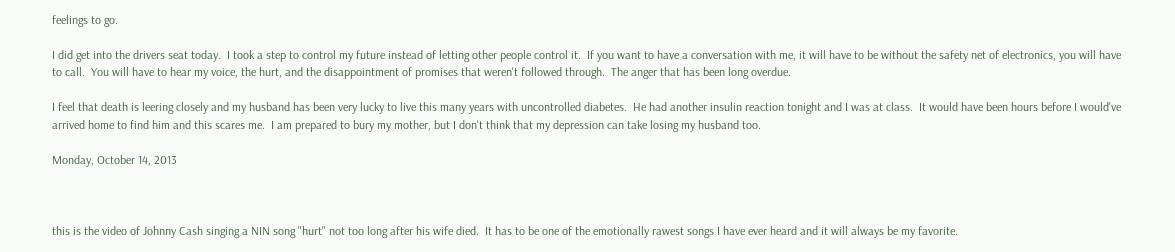feelings to go.

I did get into the drivers seat today.  I took a step to control my future instead of letting other people control it.  If you want to have a conversation with me, it will have to be without the safety net of electronics, you will have to call.  You will have to hear my voice, the hurt, and the disappointment of promises that weren't followed through.  The anger that has been long overdue.

I feel that death is leering closely and my husband has been very lucky to live this many years with uncontrolled diabetes.  He had another insulin reaction tonight and I was at class.  It would have been hours before I would've arrived home to find him and this scares me.  I am prepared to bury my mother, but I don't think that my depression can take losing my husband too.

Monday, October 14, 2013



this is the video of Johnny Cash singing a NIN song "hurt" not too long after his wife died.  It has to be one of the emotionally rawest songs I have ever heard and it will always be my favorite.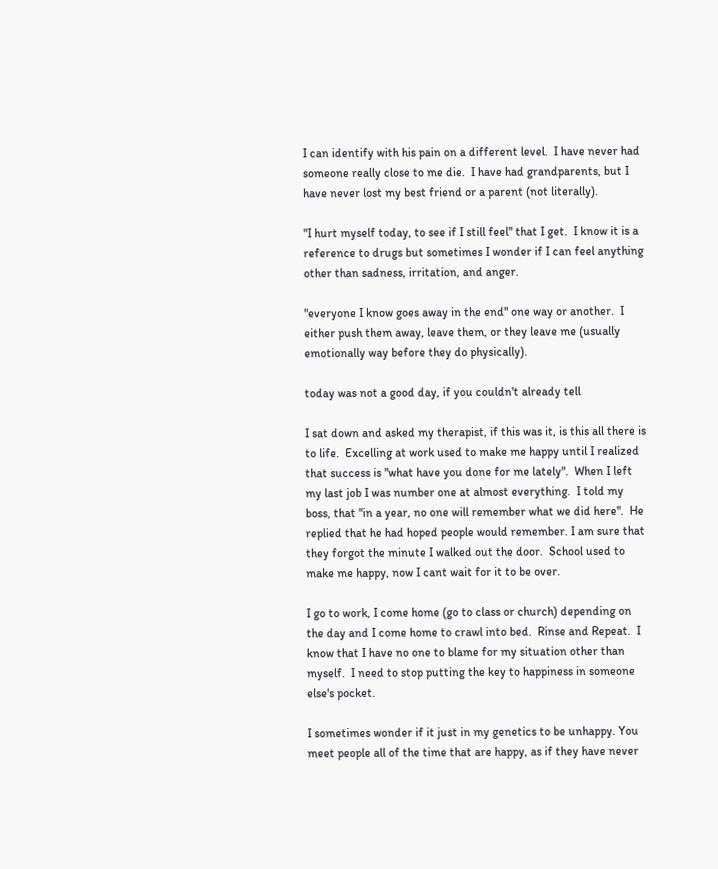I can identify with his pain on a different level.  I have never had someone really close to me die.  I have had grandparents, but I have never lost my best friend or a parent (not literally).

"I hurt myself today, to see if I still feel" that I get.  I know it is a reference to drugs but sometimes I wonder if I can feel anything other than sadness, irritation, and anger.

"everyone I know goes away in the end" one way or another.  I either push them away, leave them, or they leave me (usually emotionally way before they do physically).

today was not a good day, if you couldn't already tell

I sat down and asked my therapist, if this was it, is this all there is to life.  Excelling at work used to make me happy until I realized that success is "what have you done for me lately".  When I left my last job I was number one at almost everything.  I told my boss, that "in a year, no one will remember what we did here".  He replied that he had hoped people would remember. I am sure that they forgot the minute I walked out the door.  School used to make me happy, now I cant wait for it to be over.

I go to work, I come home (go to class or church) depending on the day and I come home to crawl into bed.  Rinse and Repeat.  I know that I have no one to blame for my situation other than myself.  I need to stop putting the key to happiness in someone else's pocket.

I sometimes wonder if it just in my genetics to be unhappy. You meet people all of the time that are happy, as if they have never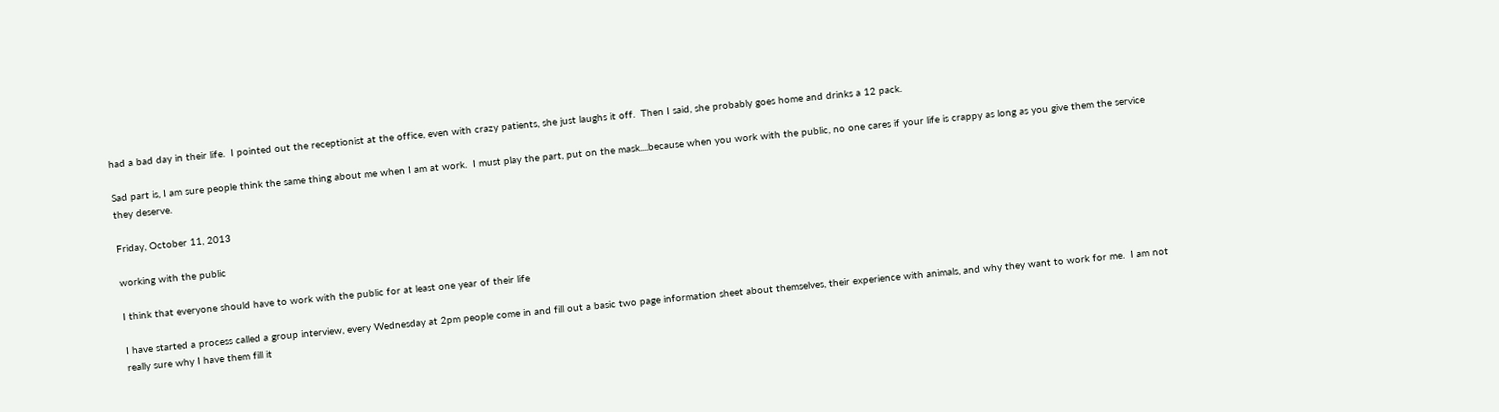had a bad day in their life.  I pointed out the receptionist at the office, even with crazy patients, she just laughs it off.  Then I said, she probably goes home and drinks a 12 pack.

Sad part is, I am sure people think the same thing about me when I am at work.  I must play the part, put on the mask....because when you work with the public, no one cares if your life is crappy as long as you give them the service they deserve.

Friday, October 11, 2013

working with the public

I think that everyone should have to work with the public for at least one year of their life

I have started a process called a group interview, every Wednesday at 2pm people come in and fill out a basic two page information sheet about themselves, their experience with animals, and why they want to work for me.  I am not really sure why I have them fill it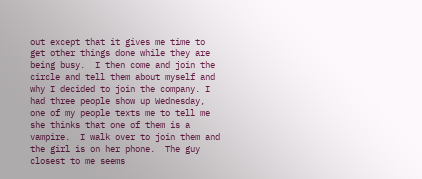out except that it gives me time to get other things done while they are being busy.  I then come and join the circle and tell them about myself and why I decided to join the company. I had three people show up Wednesday, one of my people texts me to tell me she thinks that one of them is a vampire.  I walk over to join them and the girl is on her phone.  The guy closest to me seems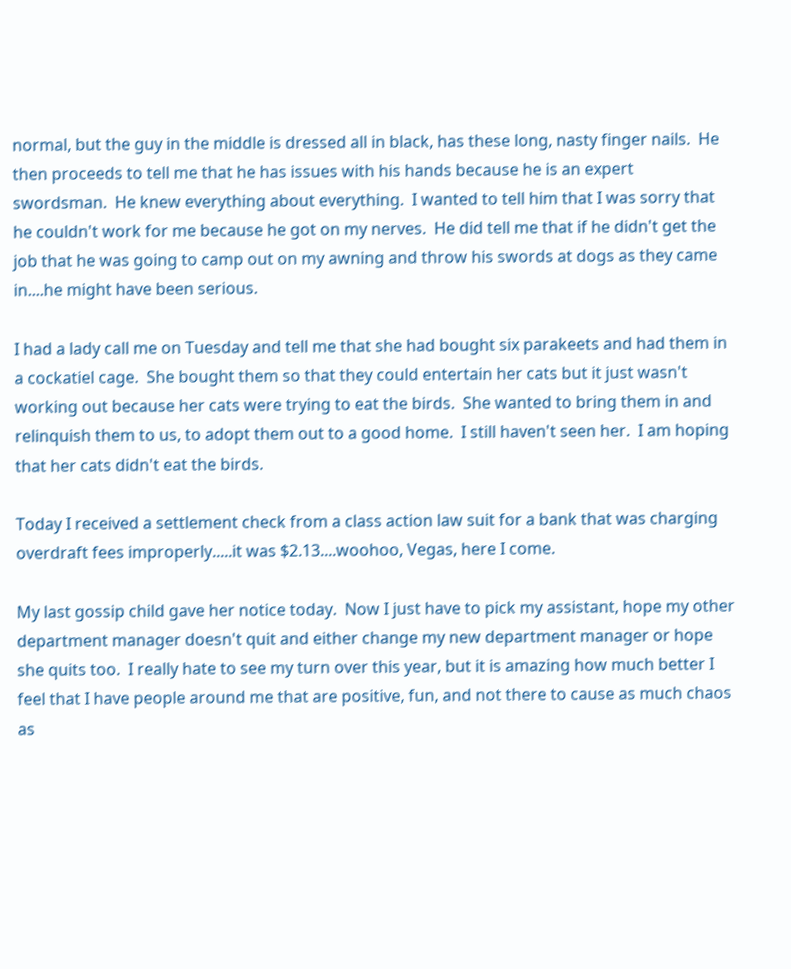normal, but the guy in the middle is dressed all in black, has these long, nasty finger nails.  He then proceeds to tell me that he has issues with his hands because he is an expert swordsman.  He knew everything about everything.  I wanted to tell him that I was sorry that he couldn't work for me because he got on my nerves.  He did tell me that if he didn't get the job that he was going to camp out on my awning and throw his swords at dogs as they came in....he might have been serious.

I had a lady call me on Tuesday and tell me that she had bought six parakeets and had them in a cockatiel cage.  She bought them so that they could entertain her cats but it just wasn't working out because her cats were trying to eat the birds.  She wanted to bring them in and relinquish them to us, to adopt them out to a good home.  I still haven't seen her.  I am hoping that her cats didn't eat the birds.

Today I received a settlement check from a class action law suit for a bank that was charging overdraft fees improperly.....it was $2.13....woohoo, Vegas, here I come.

My last gossip child gave her notice today.  Now I just have to pick my assistant, hope my other department manager doesn't quit and either change my new department manager or hope she quits too.  I really hate to see my turn over this year, but it is amazing how much better I feel that I have people around me that are positive, fun, and not there to cause as much chaos as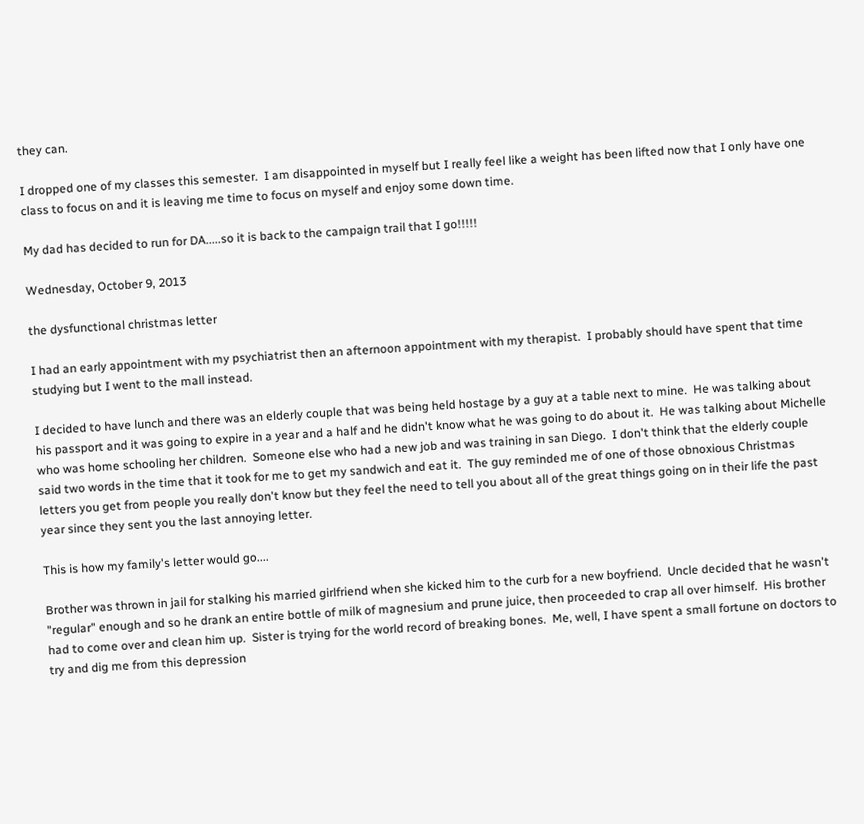they can.

I dropped one of my classes this semester.  I am disappointed in myself but I really feel like a weight has been lifted now that I only have one class to focus on and it is leaving me time to focus on myself and enjoy some down time.

My dad has decided to run for DA.....so it is back to the campaign trail that I go!!!!!

Wednesday, October 9, 2013

the dysfunctional christmas letter

I had an early appointment with my psychiatrist then an afternoon appointment with my therapist.  I probably should have spent that time studying but I went to the mall instead.

I decided to have lunch and there was an elderly couple that was being held hostage by a guy at a table next to mine.  He was talking about his passport and it was going to expire in a year and a half and he didn't know what he was going to do about it.  He was talking about Michelle who was home schooling her children.  Someone else who had a new job and was training in san Diego.  I don't think that the elderly couple said two words in the time that it took for me to get my sandwich and eat it.  The guy reminded me of one of those obnoxious Christmas letters you get from people you really don't know but they feel the need to tell you about all of the great things going on in their life the past year since they sent you the last annoying letter.

This is how my family's letter would go....

Brother was thrown in jail for stalking his married girlfriend when she kicked him to the curb for a new boyfriend.  Uncle decided that he wasn't "regular" enough and so he drank an entire bottle of milk of magnesium and prune juice, then proceeded to crap all over himself.  His brother had to come over and clean him up.  Sister is trying for the world record of breaking bones.  Me, well, I have spent a small fortune on doctors to try and dig me from this depression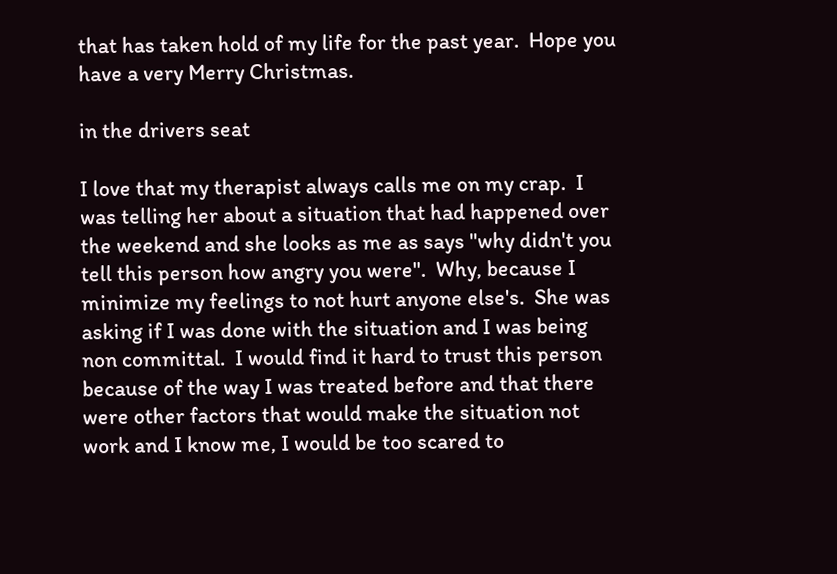that has taken hold of my life for the past year.  Hope you have a very Merry Christmas.

in the drivers seat

I love that my therapist always calls me on my crap.  I was telling her about a situation that had happened over the weekend and she looks as me as says "why didn't you tell this person how angry you were".  Why, because I minimize my feelings to not hurt anyone else's.  She was asking if I was done with the situation and I was being non committal.  I would find it hard to trust this person because of the way I was treated before and that there were other factors that would make the situation not work and I know me, I would be too scared to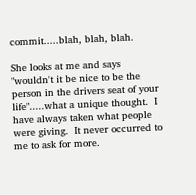commit.....blah, blah, blah.

She looks at me and says "wouldn't it be nice to be the person in the drivers seat of your life".....what a unique thought.  I have always taken what people were giving.  It never occurred to me to ask for more.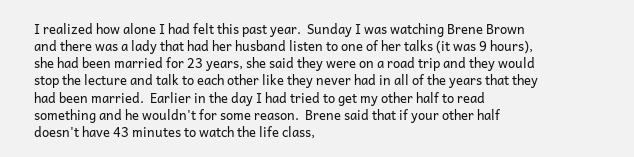I realized how alone I had felt this past year.  Sunday I was watching Brene Brown and there was a lady that had her husband listen to one of her talks (it was 9 hours), she had been married for 23 years, she said they were on a road trip and they would stop the lecture and talk to each other like they never had in all of the years that they had been married.  Earlier in the day I had tried to get my other half to read something and he wouldn't for some reason.  Brene said that if your other half doesn't have 43 minutes to watch the life class,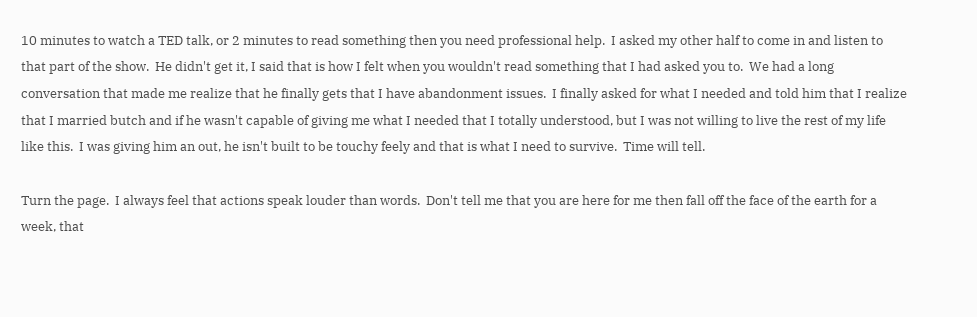10 minutes to watch a TED talk, or 2 minutes to read something then you need professional help.  I asked my other half to come in and listen to that part of the show.  He didn't get it, I said that is how I felt when you wouldn't read something that I had asked you to.  We had a long conversation that made me realize that he finally gets that I have abandonment issues.  I finally asked for what I needed and told him that I realize that I married butch and if he wasn't capable of giving me what I needed that I totally understood, but I was not willing to live the rest of my life like this.  I was giving him an out, he isn't built to be touchy feely and that is what I need to survive.  Time will tell.

Turn the page.  I always feel that actions speak louder than words.  Don't tell me that you are here for me then fall off the face of the earth for a week, that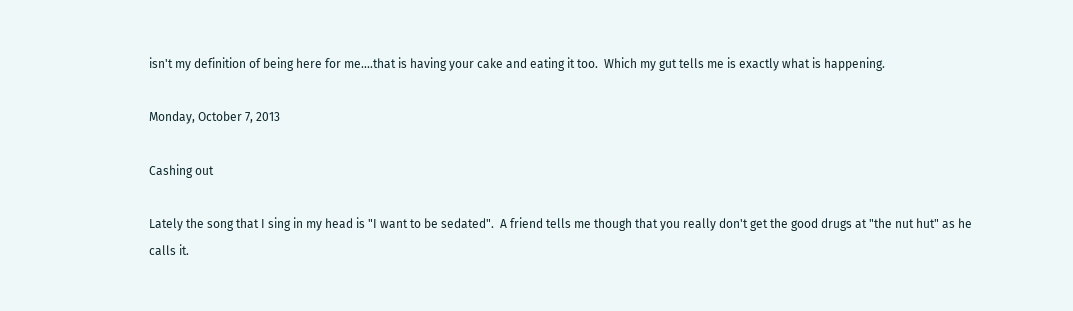isn't my definition of being here for me....that is having your cake and eating it too.  Which my gut tells me is exactly what is happening.

Monday, October 7, 2013

Cashing out

Lately the song that I sing in my head is "I want to be sedated".  A friend tells me though that you really don't get the good drugs at "the nut hut" as he calls it.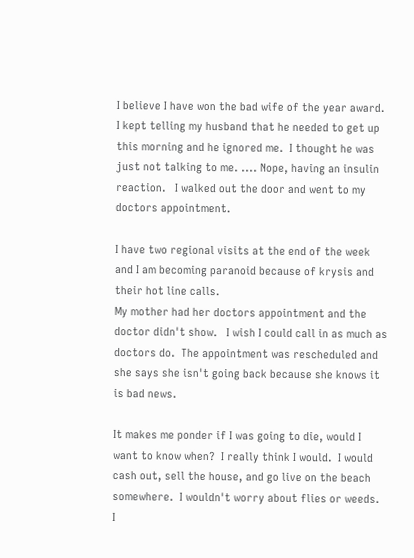I believe I have won the bad wife of the year award.  I kept telling my husband that he needed to get up this morning and he ignored me.  I thought he was just not talking to me. .... Nope, having an insulin reaction.   I walked out the door and went to my doctors appointment.

I have two regional visits at the end of the week and I am becoming paranoid because of krysis and their hot line calls.
My mother had her doctors appointment and the doctor didn't show.   I wish I could call in as much as doctors do.  The appointment was rescheduled and she says she isn't going back because she knows it is bad news.

It makes me ponder if I was going to die, would I want to know when?  I really think I would.  I would cash out, sell the house, and go live on the beach somewhere.  I wouldn't worry about flies or weeds.  I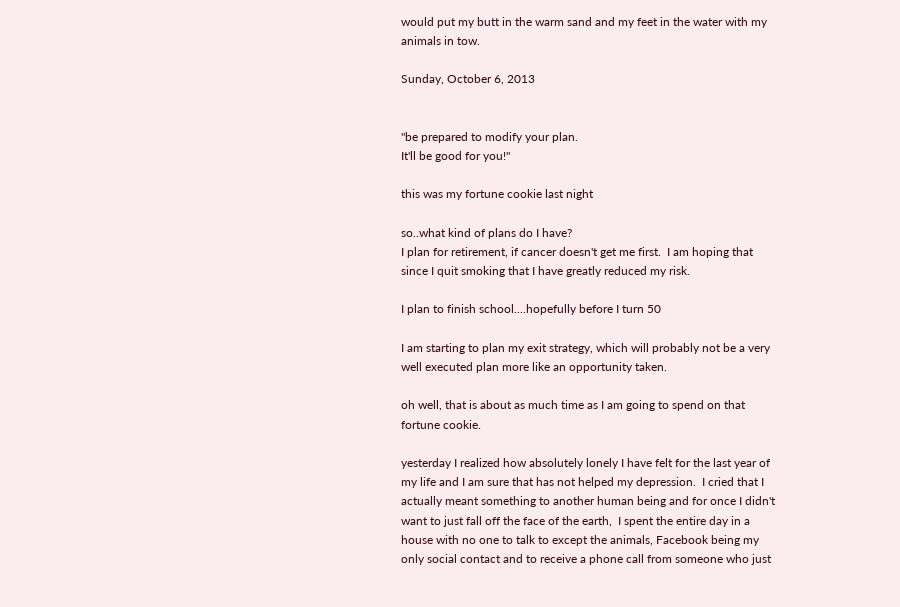would put my butt in the warm sand and my feet in the water with my animals in tow.

Sunday, October 6, 2013


"be prepared to modify your plan.
It'll be good for you!"

this was my fortune cookie last night

so..what kind of plans do I have?
I plan for retirement, if cancer doesn't get me first.  I am hoping that since I quit smoking that I have greatly reduced my risk.

I plan to finish school....hopefully before I turn 50

I am starting to plan my exit strategy, which will probably not be a very well executed plan more like an opportunity taken.

oh well, that is about as much time as I am going to spend on that fortune cookie.

yesterday I realized how absolutely lonely I have felt for the last year of my life and I am sure that has not helped my depression.  I cried that I actually meant something to another human being and for once I didn't want to just fall off the face of the earth,  I spent the entire day in a house with no one to talk to except the animals, Facebook being my only social contact and to receive a phone call from someone who just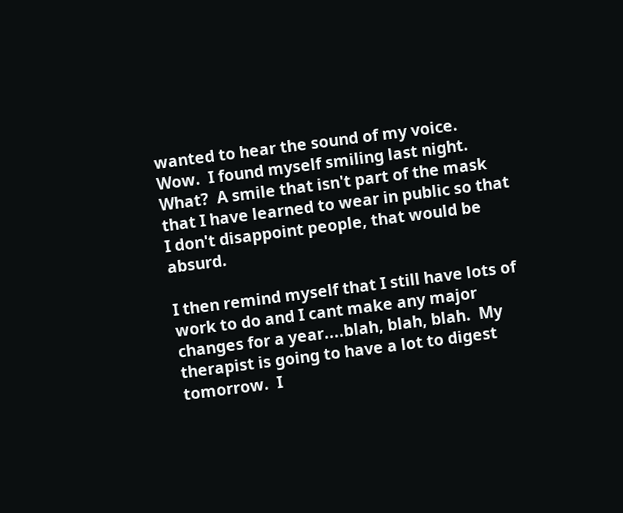wanted to hear the sound of my voice.  Wow.  I found myself smiling last night.  What?  A smile that isn't part of the mask that I have learned to wear in public so that I don't disappoint people, that would be absurd.

I then remind myself that I still have lots of work to do and I cant make any major changes for a year....blah, blah, blah.  My therapist is going to have a lot to digest tomorrow.  I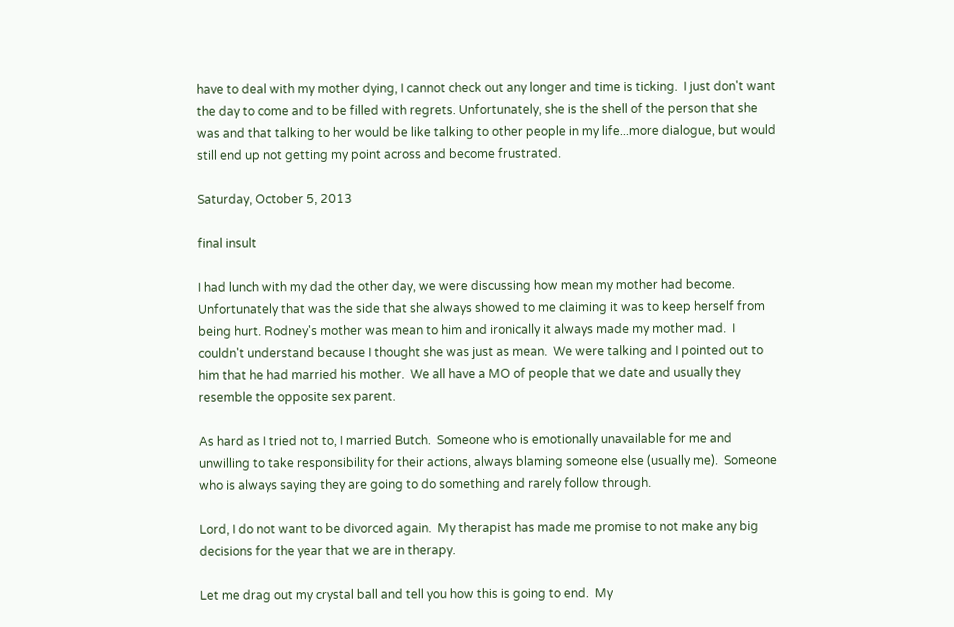have to deal with my mother dying, I cannot check out any longer and time is ticking.  I just don't want the day to come and to be filled with regrets. Unfortunately, she is the shell of the person that she was and that talking to her would be like talking to other people in my life...more dialogue, but would still end up not getting my point across and become frustrated.

Saturday, October 5, 2013

final insult

I had lunch with my dad the other day, we were discussing how mean my mother had become.  Unfortunately that was the side that she always showed to me claiming it was to keep herself from being hurt. Rodney's mother was mean to him and ironically it always made my mother mad.  I couldn't understand because I thought she was just as mean.  We were talking and I pointed out to him that he had married his mother.  We all have a MO of people that we date and usually they resemble the opposite sex parent.

As hard as I tried not to, I married Butch.  Someone who is emotionally unavailable for me and unwilling to take responsibility for their actions, always blaming someone else (usually me).  Someone who is always saying they are going to do something and rarely follow through.

Lord, I do not want to be divorced again.  My therapist has made me promise to not make any big decisions for the year that we are in therapy.

Let me drag out my crystal ball and tell you how this is going to end.  My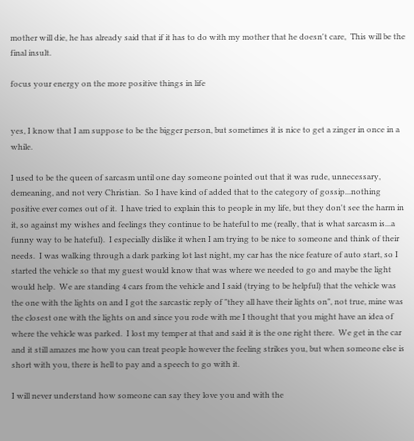mother will die, he has already said that if it has to do with my mother that he doesn't care,  This will be the final insult.

focus your energy on the more positive things in life


yes, I know that I am suppose to be the bigger person, but sometimes it is nice to get a zinger in once in a while.

I used to be the queen of sarcasm until one day someone pointed out that it was rude, unnecessary, demeaning, and not very Christian.  So I have kind of added that to the category of gossip...nothing positive ever comes out of it.  I have tried to explain this to people in my life, but they don't see the harm in it, so against my wishes and feelings they continue to be hateful to me (really, that is what sarcasm is...a funny way to be hateful).  I especially dislike it when I am trying to be nice to someone and think of their needs.  I was walking through a dark parking lot last night, my car has the nice feature of auto start, so I started the vehicle so that my guest would know that was where we needed to go and maybe the light would help.  We are standing 4 cars from the vehicle and I said (trying to be helpful) that the vehicle was the one with the lights on and I got the sarcastic reply of "they all have their lights on", not true, mine was the closest one with the lights on and since you rode with me I thought that you might have an idea of where the vehicle was parked.  I lost my temper at that and said it is the one right there.  We get in the car and it still amazes me how you can treat people however the feeling strikes you, but when someone else is short with you, there is hell to pay and a speech to go with it.

I will never understand how someone can say they love you and with the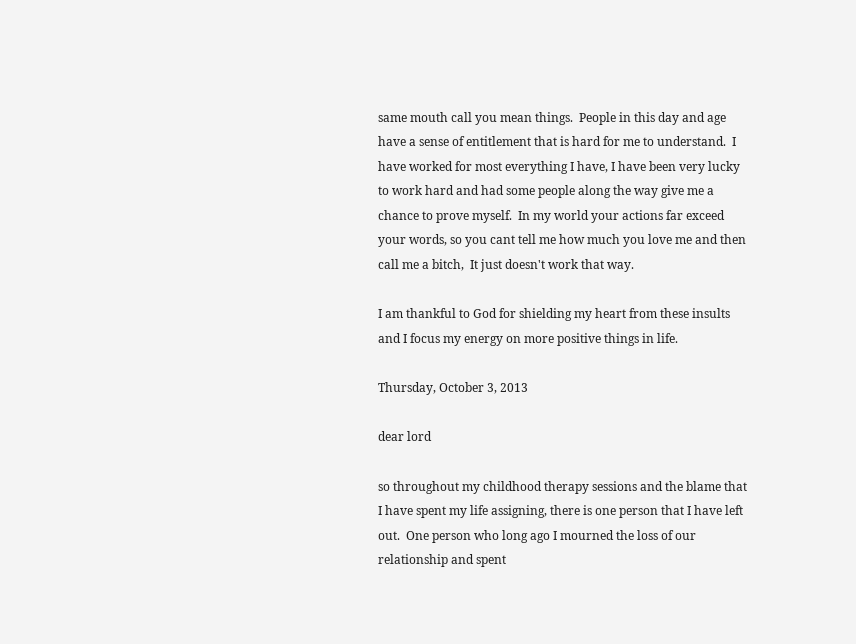same mouth call you mean things.  People in this day and age have a sense of entitlement that is hard for me to understand.  I have worked for most everything I have, I have been very lucky to work hard and had some people along the way give me a chance to prove myself.  In my world your actions far exceed your words, so you cant tell me how much you love me and then call me a bitch,  It just doesn't work that way.

I am thankful to God for shielding my heart from these insults and I focus my energy on more positive things in life.

Thursday, October 3, 2013

dear lord

so throughout my childhood therapy sessions and the blame that I have spent my life assigning, there is one person that I have left out.  One person who long ago I mourned the loss of our relationship and spent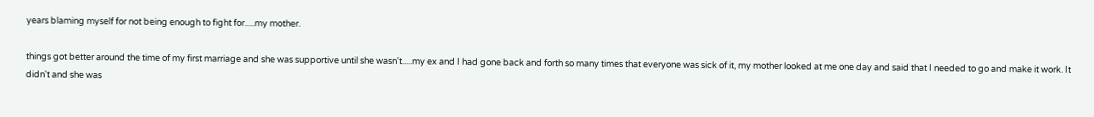years blaming myself for not being enough to fight for.....my mother.

things got better around the time of my first marriage and she was supportive until she wasn't.....my ex and I had gone back and forth so many times that everyone was sick of it, my mother looked at me one day and said that I needed to go and make it work. It didn't and she was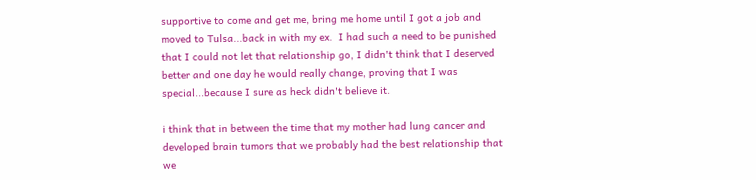supportive to come and get me, bring me home until I got a job and moved to Tulsa...back in with my ex.  I had such a need to be punished that I could not let that relationship go, I didn't think that I deserved better and one day he would really change, proving that I was special...because I sure as heck didn't believe it.

i think that in between the time that my mother had lung cancer and developed brain tumors that we probably had the best relationship that we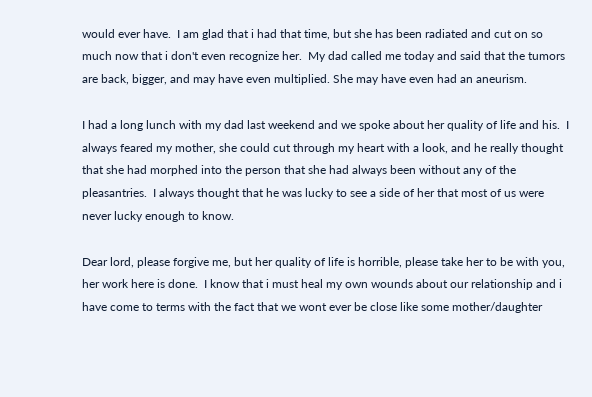would ever have.  I am glad that i had that time, but she has been radiated and cut on so much now that i don't even recognize her.  My dad called me today and said that the tumors are back, bigger, and may have even multiplied. She may have even had an aneurism.

I had a long lunch with my dad last weekend and we spoke about her quality of life and his.  I always feared my mother, she could cut through my heart with a look, and he really thought that she had morphed into the person that she had always been without any of the pleasantries.  I always thought that he was lucky to see a side of her that most of us were never lucky enough to know.

Dear lord, please forgive me, but her quality of life is horrible, please take her to be with you, her work here is done.  I know that i must heal my own wounds about our relationship and i have come to terms with the fact that we wont ever be close like some mother/daughter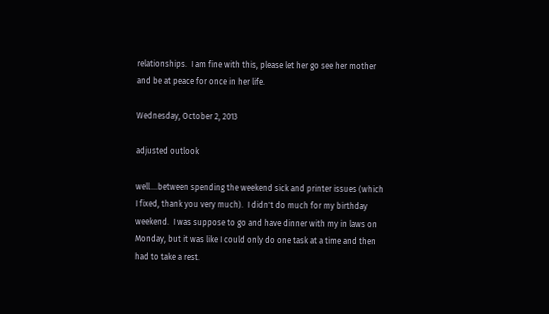relationships.  I am fine with this, please let her go see her mother and be at peace for once in her life.

Wednesday, October 2, 2013

adjusted outlook

well....between spending the weekend sick and printer issues (which I fixed, thank you very much).  I didn't do much for my birthday weekend.  I was suppose to go and have dinner with my in laws on Monday, but it was like I could only do one task at a time and then had to take a rest.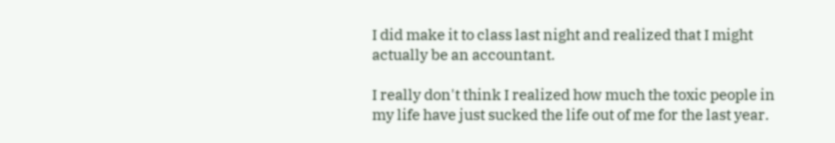I did make it to class last night and realized that I might actually be an accountant.

I really don't think I realized how much the toxic people in my life have just sucked the life out of me for the last year.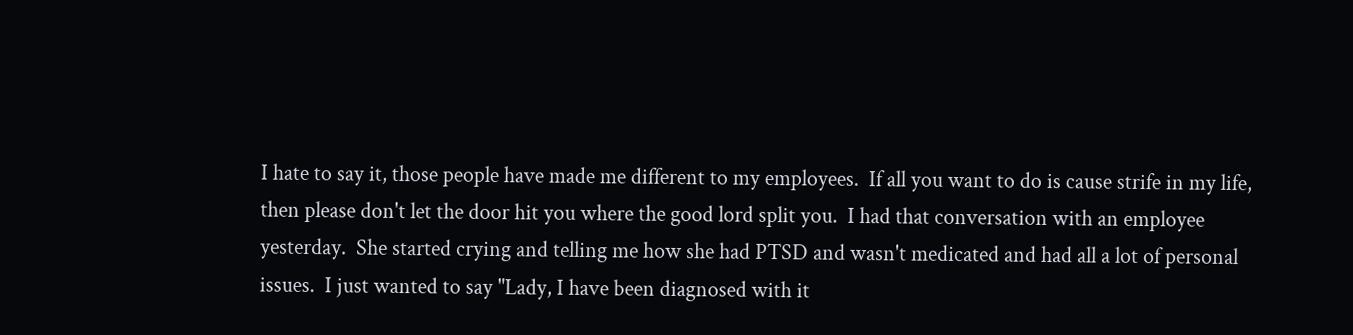I hate to say it, those people have made me different to my employees.  If all you want to do is cause strife in my life, then please don't let the door hit you where the good lord split you.  I had that conversation with an employee yesterday.  She started crying and telling me how she had PTSD and wasn't medicated and had all a lot of personal issues.  I just wanted to say "Lady, I have been diagnosed with it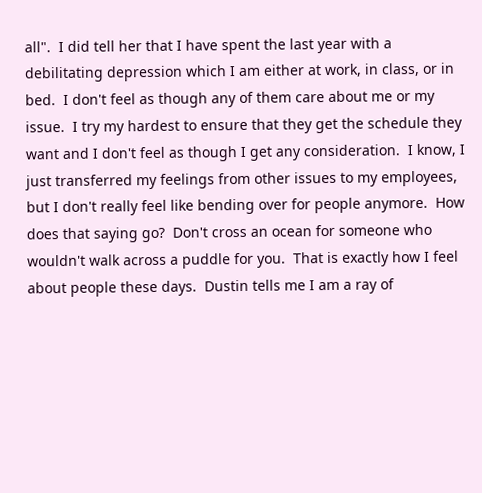all".  I did tell her that I have spent the last year with a debilitating depression which I am either at work, in class, or in bed.  I don't feel as though any of them care about me or my issue.  I try my hardest to ensure that they get the schedule they want and I don't feel as though I get any consideration.  I know, I just transferred my feelings from other issues to my employees, but I don't really feel like bending over for people anymore.  How does that saying go?  Don't cross an ocean for someone who wouldn't walk across a puddle for you.  That is exactly how I feel about people these days.  Dustin tells me I am a ray of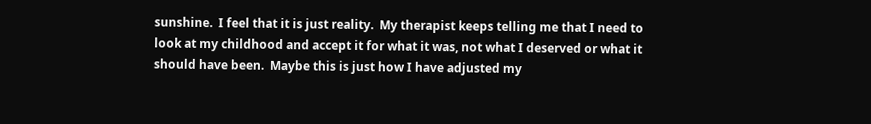sunshine.  I feel that it is just reality.  My therapist keeps telling me that I need to look at my childhood and accept it for what it was, not what I deserved or what it should have been.  Maybe this is just how I have adjusted my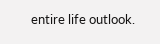entire life outlook.